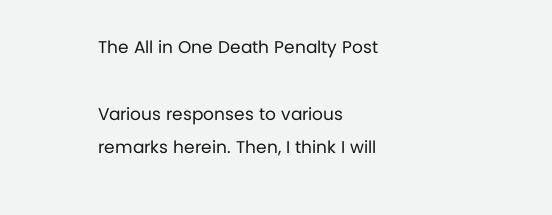The All in One Death Penalty Post

Various responses to various remarks herein. Then, I think I will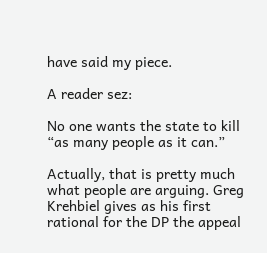have said my piece.

A reader sez:

No one wants the state to kill “as many people as it can.”

Actually, that is pretty much what people are arguing. Greg Krehbiel gives as his first rational for the DP the appeal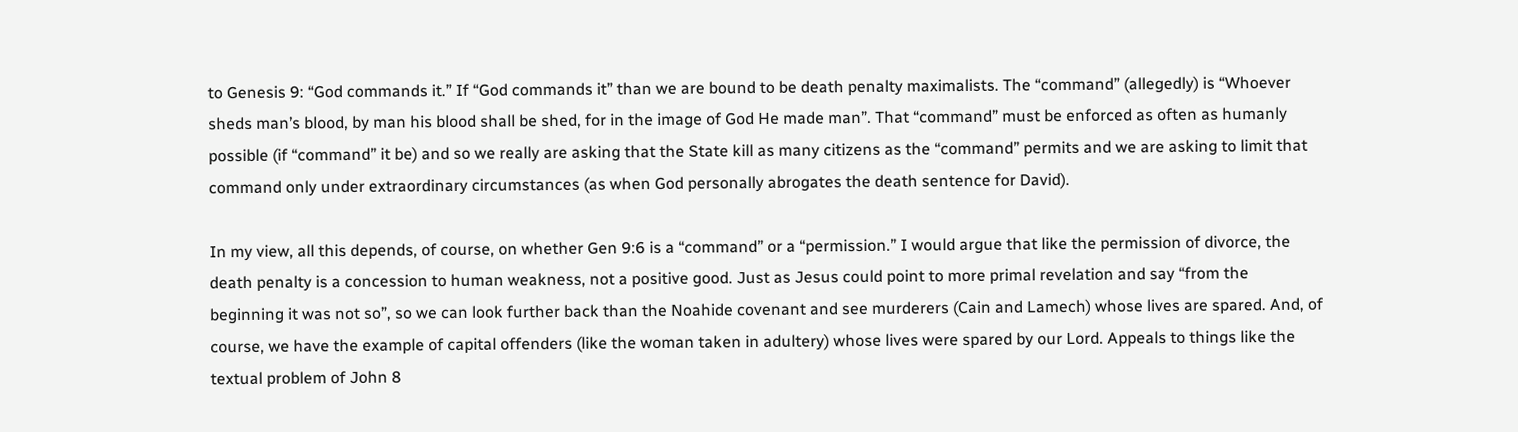to Genesis 9: “God commands it.” If “God commands it” than we are bound to be death penalty maximalists. The “command” (allegedly) is “Whoever sheds man’s blood, by man his blood shall be shed, for in the image of God He made man”. That “command” must be enforced as often as humanly possible (if “command” it be) and so we really are asking that the State kill as many citizens as the “command” permits and we are asking to limit that command only under extraordinary circumstances (as when God personally abrogates the death sentence for David).

In my view, all this depends, of course, on whether Gen 9:6 is a “command” or a “permission.” I would argue that like the permission of divorce, the death penalty is a concession to human weakness, not a positive good. Just as Jesus could point to more primal revelation and say “from the beginning it was not so”, so we can look further back than the Noahide covenant and see murderers (Cain and Lamech) whose lives are spared. And, of course, we have the example of capital offenders (like the woman taken in adultery) whose lives were spared by our Lord. Appeals to things like the textual problem of John 8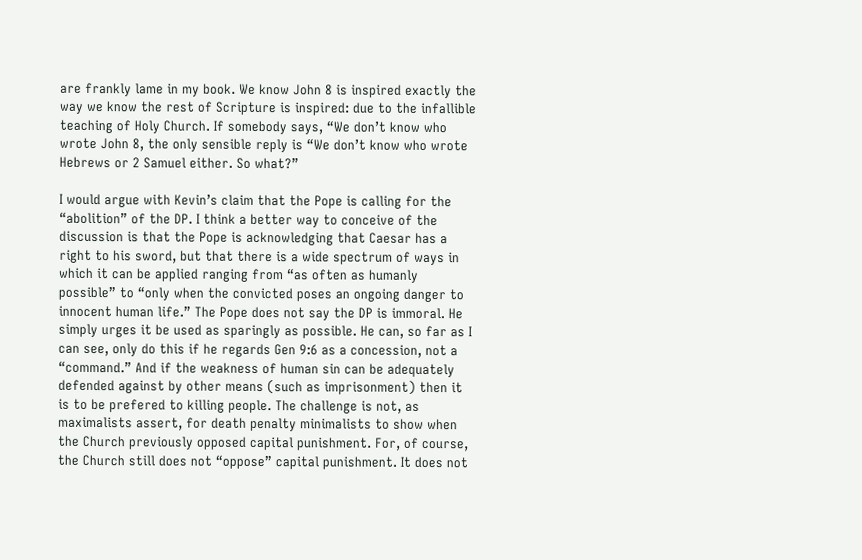are frankly lame in my book. We know John 8 is inspired exactly the way we know the rest of Scripture is inspired: due to the infallible teaching of Holy Church. If somebody says, “We don’t know who wrote John 8, the only sensible reply is “We don’t know who wrote Hebrews or 2 Samuel either. So what?”

I would argue with Kevin’s claim that the Pope is calling for the “abolition” of the DP. I think a better way to conceive of the discussion is that the Pope is acknowledging that Caesar has a right to his sword, but that there is a wide spectrum of ways in which it can be applied ranging from “as often as humanly possible” to “only when the convicted poses an ongoing danger to innocent human life.” The Pope does not say the DP is immoral. He simply urges it be used as sparingly as possible. He can, so far as I can see, only do this if he regards Gen 9:6 as a concession, not a “command.” And if the weakness of human sin can be adequately defended against by other means (such as imprisonment) then it is to be prefered to killing people. The challenge is not, as maximalists assert, for death penalty minimalists to show when the Church previously opposed capital punishment. For, of course, the Church still does not “oppose” capital punishment. It does not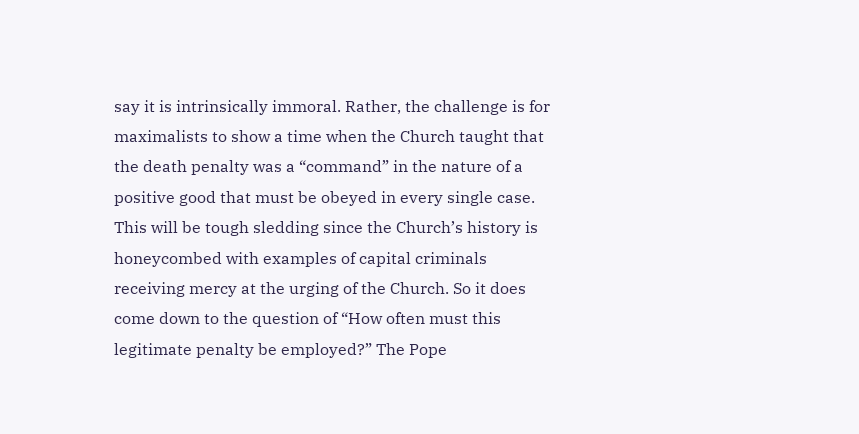say it is intrinsically immoral. Rather, the challenge is for maximalists to show a time when the Church taught that the death penalty was a “command” in the nature of a positive good that must be obeyed in every single case. This will be tough sledding since the Church’s history is honeycombed with examples of capital criminals receiving mercy at the urging of the Church. So it does come down to the question of “How often must this legitimate penalty be employed?” The Pope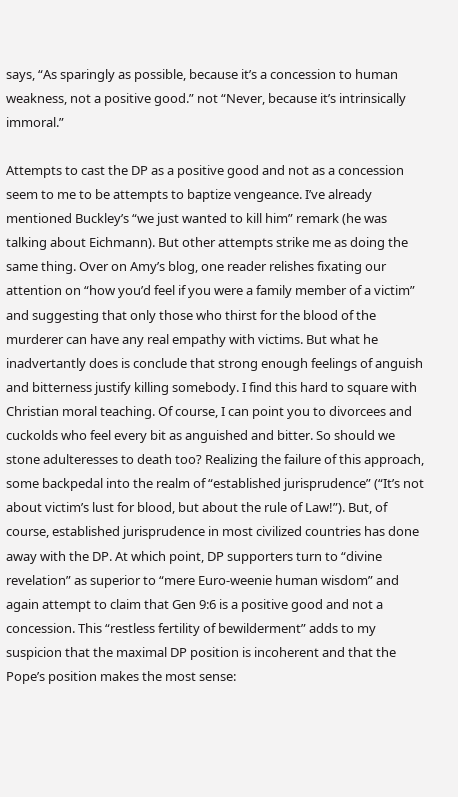says, “As sparingly as possible, because it’s a concession to human weakness, not a positive good.” not “Never, because it’s intrinsically immoral.”

Attempts to cast the DP as a positive good and not as a concession seem to me to be attempts to baptize vengeance. I’ve already mentioned Buckley’s “we just wanted to kill him” remark (he was talking about Eichmann). But other attempts strike me as doing the same thing. Over on Amy’s blog, one reader relishes fixating our attention on “how you’d feel if you were a family member of a victim” and suggesting that only those who thirst for the blood of the murderer can have any real empathy with victims. But what he inadvertantly does is conclude that strong enough feelings of anguish and bitterness justify killing somebody. I find this hard to square with Christian moral teaching. Of course, I can point you to divorcees and cuckolds who feel every bit as anguished and bitter. So should we stone adulteresses to death too? Realizing the failure of this approach, some backpedal into the realm of “established jurisprudence” (“It’s not about victim’s lust for blood, but about the rule of Law!”). But, of course, established jurisprudence in most civilized countries has done away with the DP. At which point, DP supporters turn to “divine revelation” as superior to “mere Euro-weenie human wisdom” and again attempt to claim that Gen 9:6 is a positive good and not a concession. This “restless fertility of bewilderment” adds to my suspicion that the maximal DP position is incoherent and that the Pope’s position makes the most sense: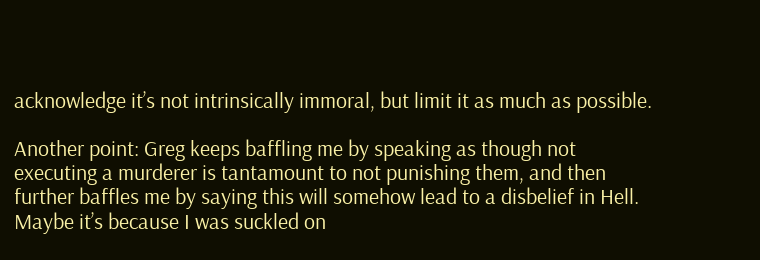acknowledge it’s not intrinsically immoral, but limit it as much as possible.

Another point: Greg keeps baffling me by speaking as though not executing a murderer is tantamount to not punishing them, and then further baffles me by saying this will somehow lead to a disbelief in Hell. Maybe it’s because I was suckled on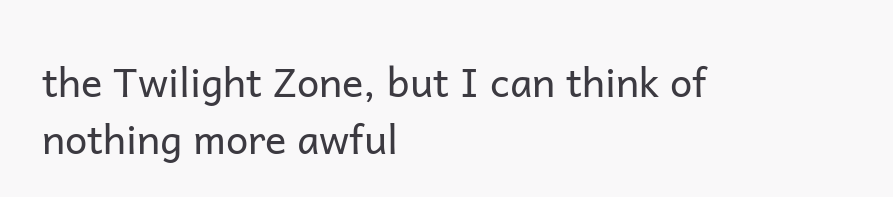the Twilight Zone, but I can think of nothing more awful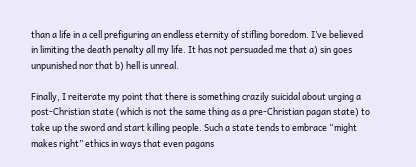than a life in a cell prefiguring an endless eternity of stifling boredom. I’ve believed in limiting the death penalty all my life. It has not persuaded me that a) sin goes unpunished nor that b) hell is unreal.

Finally, I reiterate my point that there is something crazily suicidal about urging a post-Christian state (which is not the same thing as a pre-Christian pagan state) to take up the sword and start killing people. Such a state tends to embrace “might makes right” ethics in ways that even pagans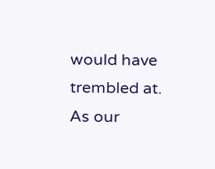would have trembled at. As our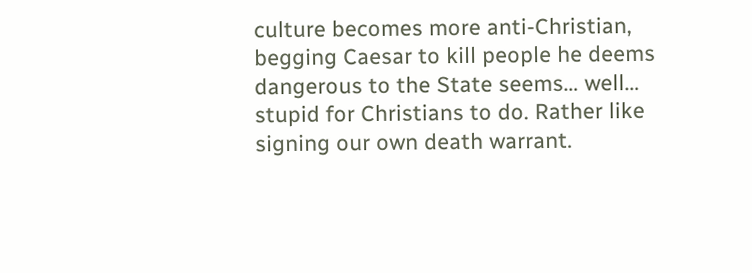culture becomes more anti-Christian, begging Caesar to kill people he deems dangerous to the State seems… well… stupid for Christians to do. Rather like signing our own death warrant.